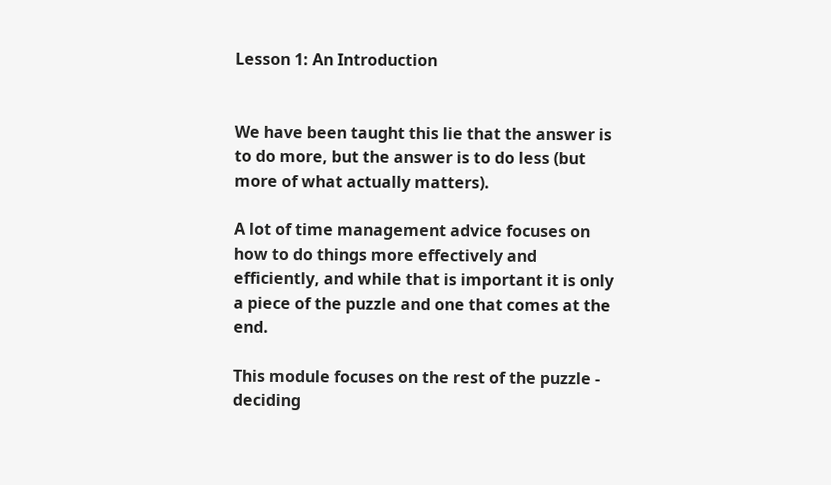Lesson 1: An Introduction


We have been taught this lie that the answer is to do more, but the answer is to do less (but more of what actually matters).

A lot of time management advice focuses on how to do things more effectively and efficiently, and while that is important it is only a piece of the puzzle and one that comes at the end.

This module focuses on the rest of the puzzle - deciding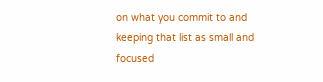on what you commit to and keeping that list as small and focused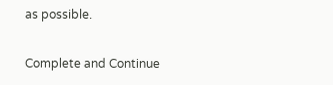as possible.

Complete and Continue